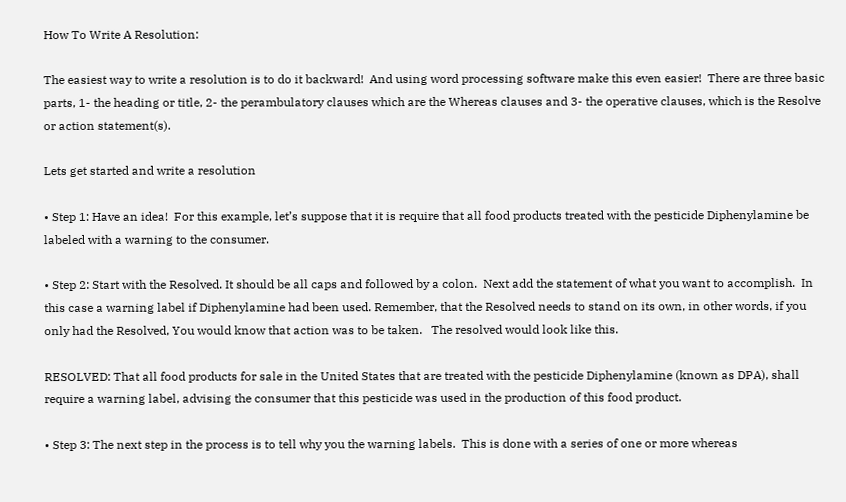How To Write A Resolution:

The easiest way to write a resolution is to do it backward!  And using word processing software make this even easier!  There are three basic parts, 1- the heading or title, 2- the perambulatory clauses which are the Whereas clauses and 3- the operative clauses, which is the Resolve or action statement(s).

Lets get started and write a resolution

• Step 1: Have an idea!  For this example, let’s suppose that it is require that all food products treated with the pesticide Diphenylamine be labeled with a warning to the consumer.

• Step 2: Start with the Resolved. It should be all caps and followed by a colon.  Next add the statement of what you want to accomplish.  In this case a warning label if Diphenylamine had been used. Remember, that the Resolved needs to stand on its own, in other words, if you only had the Resolved, You would know that action was to be taken.   The resolved would look like this.

RESOLVED: That all food products for sale in the United States that are treated with the pesticide Diphenylamine (known as DPA), shall require a warning label, advising the consumer that this pesticide was used in the production of this food product.

• Step 3: The next step in the process is to tell why you the warning labels.  This is done with a series of one or more whereas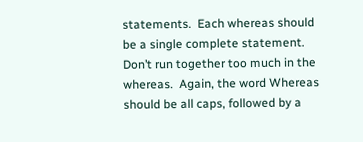statements.  Each whereas should be a single complete statement.  Don’t run together too much in the whereas.  Again, the word Whereas should be all caps, followed by a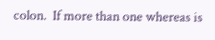colon.  If more than one whereas is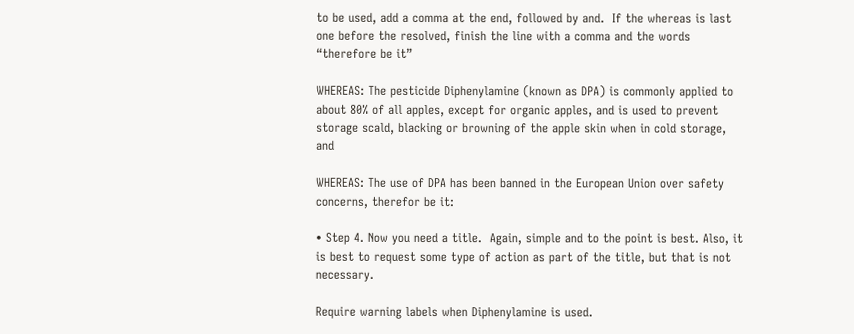to be used, add a comma at the end, followed by and.  If the whereas is last one before the resolved, finish the line with a comma and the words “therefore be it”

WHEREAS: The pesticide Diphenylamine (known as DPA) is commonly applied to about 80% of all apples, except for organic apples, and is used to prevent storage scald, blacking or browning of the apple skin when in cold storage, and

WHEREAS: The use of DPA has been banned in the European Union over safety concerns, therefor be it:

• Step 4. Now you need a title.  Again, simple and to the point is best. Also, it is best to request some type of action as part of the title, but that is not necessary.

Require warning labels when Diphenylamine is used.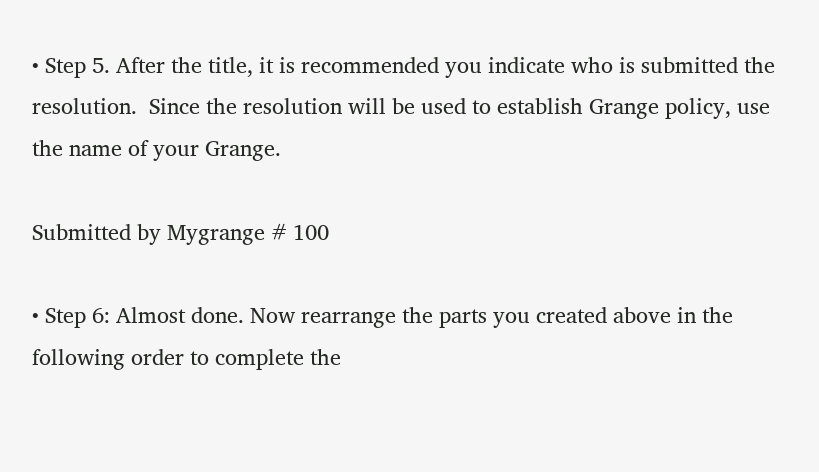• Step 5. After the title, it is recommended you indicate who is submitted the resolution.  Since the resolution will be used to establish Grange policy, use the name of your Grange.

Submitted by Mygrange # 100

• Step 6: Almost done. Now rearrange the parts you created above in the following order to complete the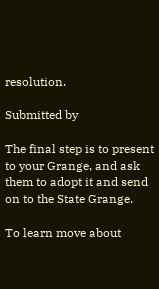resolution.

Submitted by

The final step is to present to your Grange, and ask them to adopt it and send on to the State Grange.

To learn move about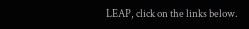LEAP, click on the links below.